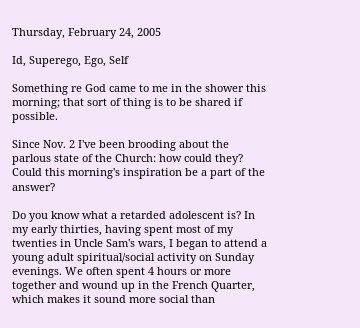Thursday, February 24, 2005

Id, Superego, Ego, Self

Something re God came to me in the shower this morning; that sort of thing is to be shared if possible.

Since Nov. 2 I've been brooding about the parlous state of the Church: how could they? Could this morning's inspiration be a part of the answer?

Do you know what a retarded adolescent is? In my early thirties, having spent most of my twenties in Uncle Sam's wars, I began to attend a young adult spiritual/social activity on Sunday evenings. We often spent 4 hours or more together and wound up in the French Quarter, which makes it sound more social than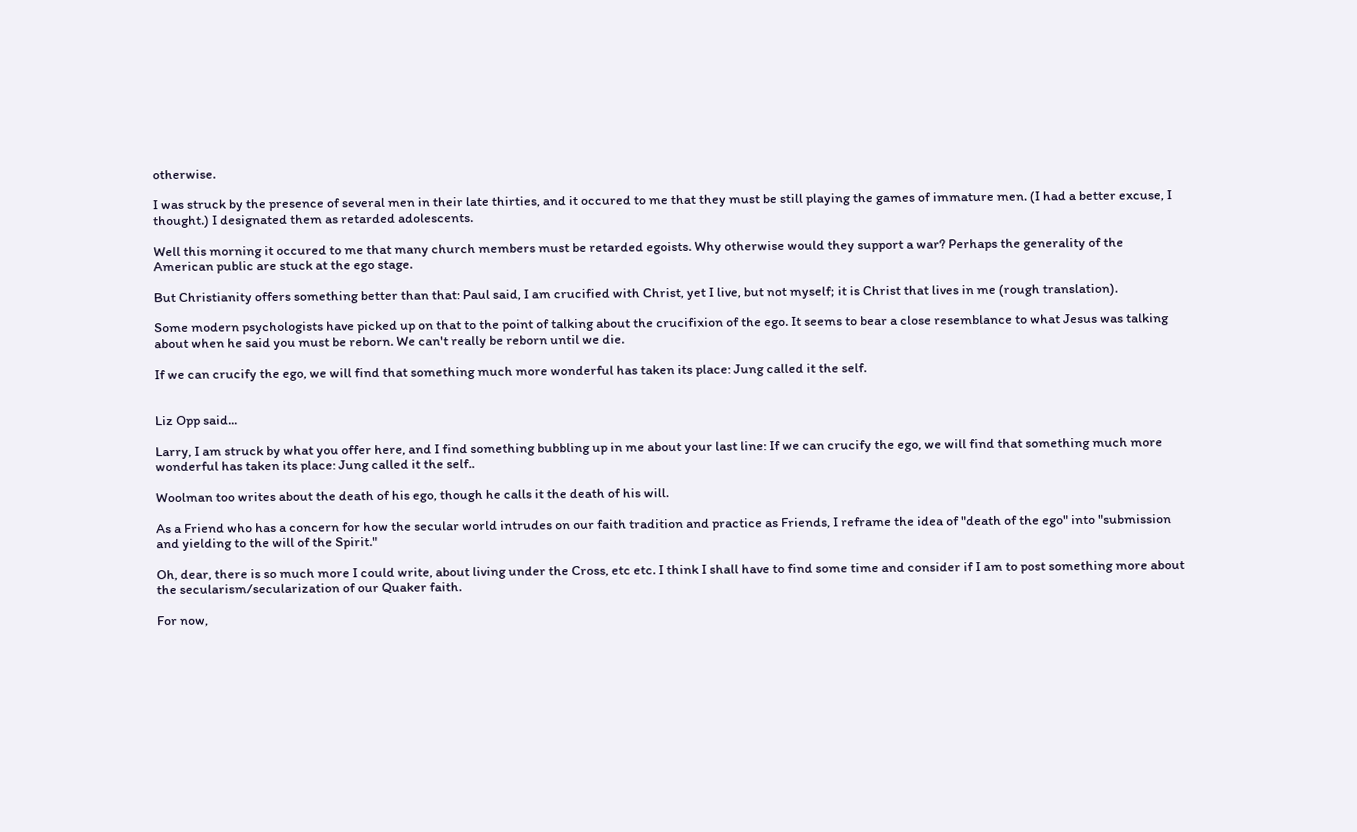otherwise.

I was struck by the presence of several men in their late thirties, and it occured to me that they must be still playing the games of immature men. (I had a better excuse, I thought.) I designated them as retarded adolescents.

Well this morning it occured to me that many church members must be retarded egoists. Why otherwise would they support a war? Perhaps the generality of the American public are stuck at the ego stage.

But Christianity offers something better than that: Paul said, I am crucified with Christ, yet I live, but not myself; it is Christ that lives in me (rough translation).

Some modern psychologists have picked up on that to the point of talking about the crucifixion of the ego. It seems to bear a close resemblance to what Jesus was talking about when he said you must be reborn. We can't really be reborn until we die.

If we can crucify the ego, we will find that something much more wonderful has taken its place: Jung called it the self.


Liz Opp said...

Larry, I am struck by what you offer here, and I find something bubbling up in me about your last line: If we can crucify the ego, we will find that something much more wonderful has taken its place: Jung called it the self..

Woolman too writes about the death of his ego, though he calls it the death of his will.

As a Friend who has a concern for how the secular world intrudes on our faith tradition and practice as Friends, I reframe the idea of "death of the ego" into "submission and yielding to the will of the Spirit."

Oh, dear, there is so much more I could write, about living under the Cross, etc etc. I think I shall have to find some time and consider if I am to post something more about the secularism/secularization of our Quaker faith.

For now,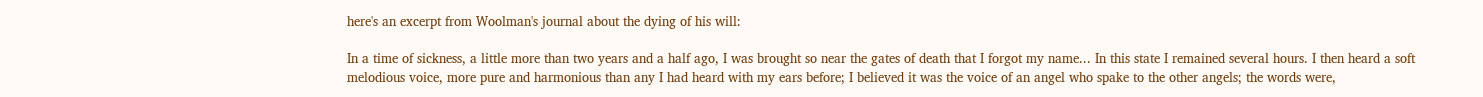here's an excerpt from Woolman's journal about the dying of his will:

In a time of sickness, a little more than two years and a half ago, I was brought so near the gates of death that I forgot my name... In this state I remained several hours. I then heard a soft melodious voice, more pure and harmonious than any I had heard with my ears before; I believed it was the voice of an angel who spake to the other angels; the words were,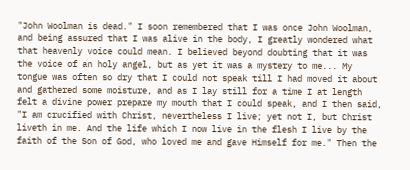"John Woolman is dead." I soon remembered that I was once John Woolman, and being assured that I was alive in the body, I greatly wondered what that heavenly voice could mean. I believed beyond doubting that it was the voice of an holy angel, but as yet it was a mystery to me... My tongue was often so dry that I could not speak till I had moved it about and gathered some moisture, and as I lay still for a time I at length felt a divine power prepare my mouth that I could speak, and I then said, "I am crucified with Christ, nevertheless I live; yet not I, but Christ liveth in me. And the life which I now live in the flesh I live by the faith of the Son of God, who loved me and gave Himself for me." Then the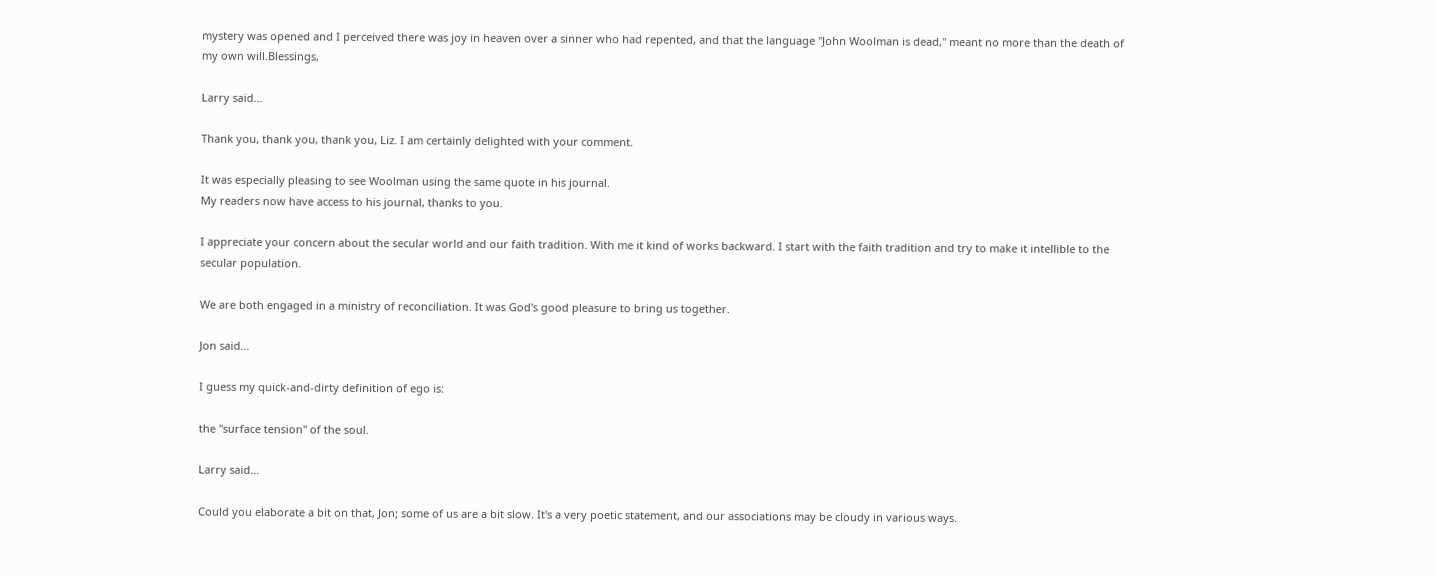mystery was opened and I perceived there was joy in heaven over a sinner who had repented, and that the language "John Woolman is dead," meant no more than the death of my own will.Blessings,

Larry said...

Thank you, thank you, thank you, Liz. I am certainly delighted with your comment.

It was especially pleasing to see Woolman using the same quote in his journal.
My readers now have access to his journal, thanks to you.

I appreciate your concern about the secular world and our faith tradition. With me it kind of works backward. I start with the faith tradition and try to make it intellible to the secular population.

We are both engaged in a ministry of reconciliation. It was God's good pleasure to bring us together.

Jon said...

I guess my quick-and-dirty definition of ego is:

the "surface tension" of the soul.

Larry said...

Could you elaborate a bit on that, Jon; some of us are a bit slow. It's a very poetic statement, and our associations may be cloudy in various ways.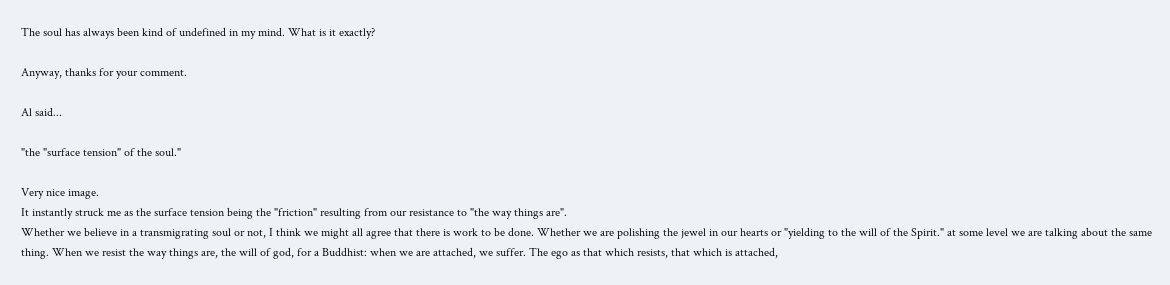The soul has always been kind of undefined in my mind. What is it exactly?

Anyway, thanks for your comment.

Al said...

"the "surface tension" of the soul."

Very nice image.
It instantly struck me as the surface tension being the "friction" resulting from our resistance to "the way things are".
Whether we believe in a transmigrating soul or not, I think we might all agree that there is work to be done. Whether we are polishing the jewel in our hearts or "yielding to the will of the Spirit." at some level we are talking about the same thing. When we resist the way things are, the will of god, for a Buddhist: when we are attached, we suffer. The ego as that which resists, that which is attached,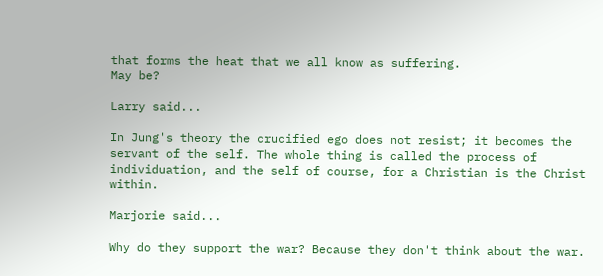that forms the heat that we all know as suffering.
May be?

Larry said...

In Jung's theory the crucified ego does not resist; it becomes the servant of the self. The whole thing is called the process of individuation, and the self of course, for a Christian is the Christ within.

Marjorie said...

Why do they support the war? Because they don't think about the war.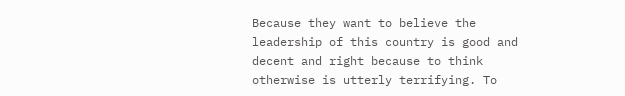Because they want to believe the leadership of this country is good and decent and right because to think otherwise is utterly terrifying. To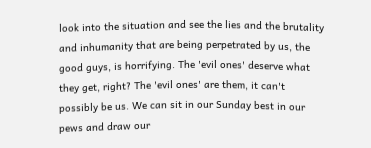look into the situation and see the lies and the brutality and inhumanity that are being perpetrated by us, the good guys, is horrifying. The 'evil ones' deserve what they get, right? The 'evil ones' are them, it can't possibly be us. We can sit in our Sunday best in our pews and draw our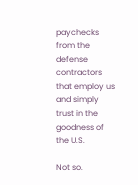paychecks from the defense contractors that employ us and simply trust in the goodness of the U.S.

Not so.